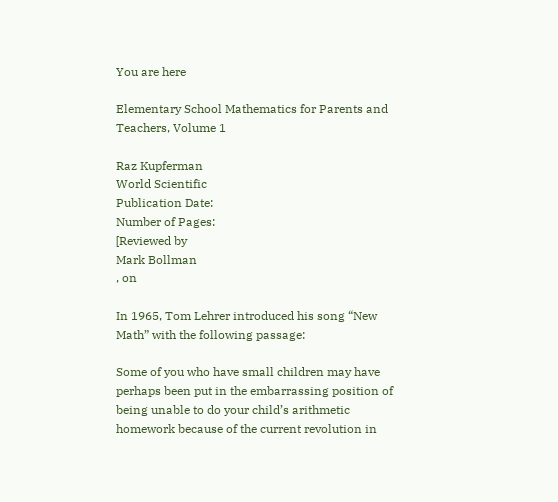You are here

Elementary School Mathematics for Parents and Teachers, Volume 1

Raz Kupferman
World Scientific
Publication Date:
Number of Pages:
[Reviewed by
Mark Bollman
, on

In 1965, Tom Lehrer introduced his song “New Math” with the following passage:

Some of you who have small children may have perhaps been put in the embarrassing position of being unable to do your child’s arithmetic homework because of the current revolution in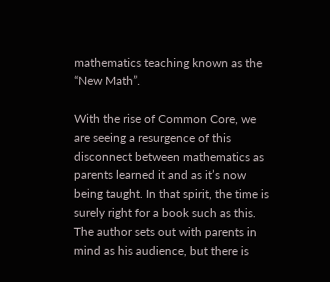mathematics teaching known as the “New Math”.

With the rise of Common Core, we are seeing a resurgence of this disconnect between mathematics as parents learned it and as it’s now being taught. In that spirit, the time is surely right for a book such as this. The author sets out with parents in mind as his audience, but there is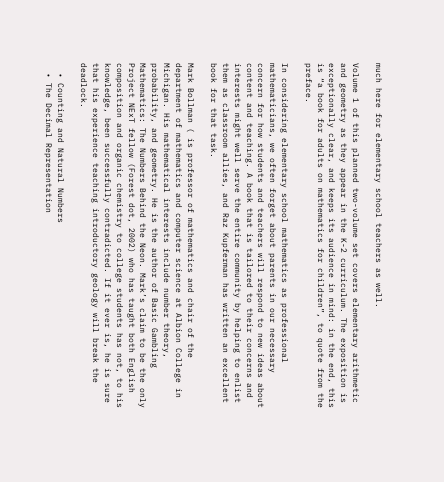much here for elementary school teachers as well.

Volume 1 of this planned two-volume set covers elementary arithmetic and geometry as they appear in the K-2 curriculum. The exposition is exceptionally clear, and keeps its audience in mind: in the end, this is “a book for adults on mathematics for children”, to quote from the preface.

In considering elementary school mathematics as professional mathematicians, we often forget about parents in our necessary concern for how students and teachers will respond to new ideas about content and teaching. A book that is tailored to their concerns and interests might well serve the entire community by helping to enlist them as classroom allies, and Raz Kupferman has written an excellent book for that task.

Mark Bollman ( is professor of mathematics and chair of the department of mathematics and computer science at Albion College in Michigan. His mathematical interests include number theory, probability, and geometry. He is the author of Basic Gambling Mathematics: The Numbers Behind the Neon. Mark’s claim to be the only Project NExT fellow (Forest dot, 2002) who has taught both English composition and organic chemistry to college students has not, to his knowledge, been successfully contradicted. If it ever is, he is sure that his experience teaching introductory geology will break the deadlock.

  • Counting and Natural Numbers
  • The Decimal Representation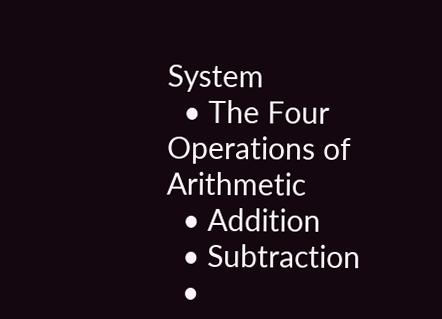System
  • The Four Operations of Arithmetic
  • Addition
  • Subtraction
  •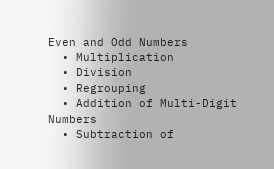Even and Odd Numbers
  • Multiplication
  • Division
  • Regrouping
  • Addition of Multi-Digit Numbers
  • Subtraction of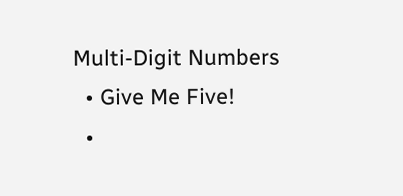Multi-Digit Numbers
  • Give Me Five!
  •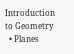Introduction to Geometry
  • Planes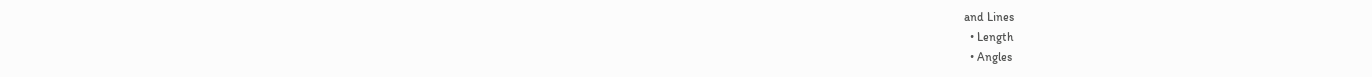and Lines
  • Length
  • Angles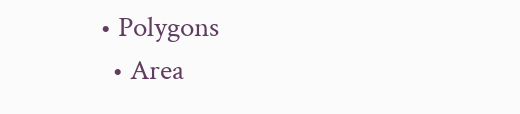• Polygons
  • Area